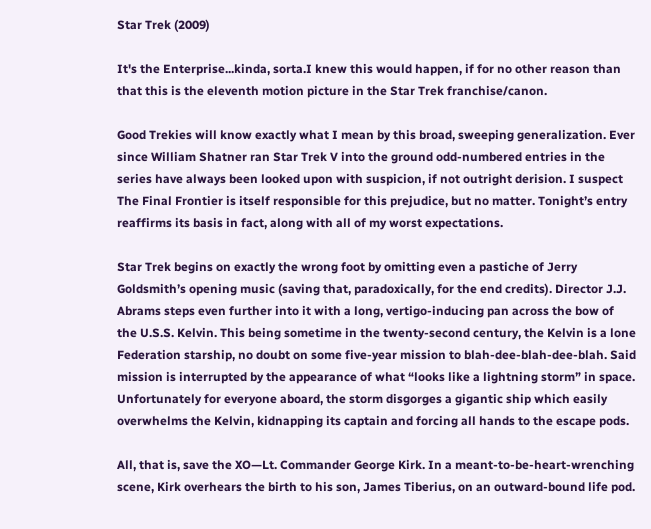Star Trek (2009)

It's the Enterprise...kinda, sorta.I knew this would happen, if for no other reason than that this is the eleventh motion picture in the Star Trek franchise/canon.

Good Trekies will know exactly what I mean by this broad, sweeping generalization. Ever since William Shatner ran Star Trek V into the ground odd-numbered entries in the series have always been looked upon with suspicion, if not outright derision. I suspect The Final Frontier is itself responsible for this prejudice, but no matter. Tonight’s entry reaffirms its basis in fact, along with all of my worst expectations.

Star Trek begins on exactly the wrong foot by omitting even a pastiche of Jerry Goldsmith’s opening music (saving that, paradoxically, for the end credits). Director J.J. Abrams steps even further into it with a long, vertigo-inducing pan across the bow of the U.S.S. Kelvin. This being sometime in the twenty-second century, the Kelvin is a lone Federation starship, no doubt on some five-year mission to blah-dee-blah-dee-blah. Said mission is interrupted by the appearance of what “looks like a lightning storm” in space. Unfortunately for everyone aboard, the storm disgorges a gigantic ship which easily overwhelms the Kelvin, kidnapping its captain and forcing all hands to the escape pods.

All, that is, save the XO—Lt. Commander George Kirk. In a meant-to-be-heart-wrenching scene, Kirk overhears the birth to his son, James Tiberius, on an outward-bound life pod.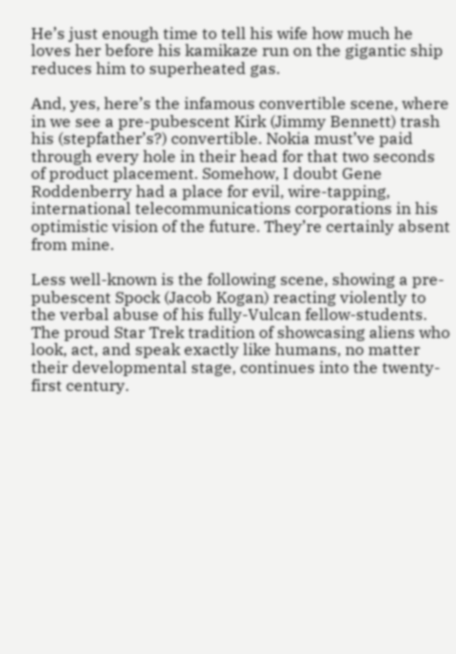He’s just enough time to tell his wife how much he loves her before his kamikaze run on the gigantic ship  reduces him to superheated gas.

And, yes, here’s the infamous convertible scene, where in we see a pre-pubescent Kirk (Jimmy Bennett) trash his (stepfather’s?) convertible. Nokia must’ve paid through every hole in their head for that two seconds of product placement. Somehow, I doubt Gene Roddenberry had a place for evil, wire-tapping, international telecommunications corporations in his optimistic vision of the future. They’re certainly absent from mine.

Less well-known is the following scene, showing a pre-pubescent Spock (Jacob Kogan) reacting violently to the verbal abuse of his fully-Vulcan fellow-students. The proud Star Trek tradition of showcasing aliens who look, act, and speak exactly like humans, no matter their developmental stage, continues into the twenty-first century.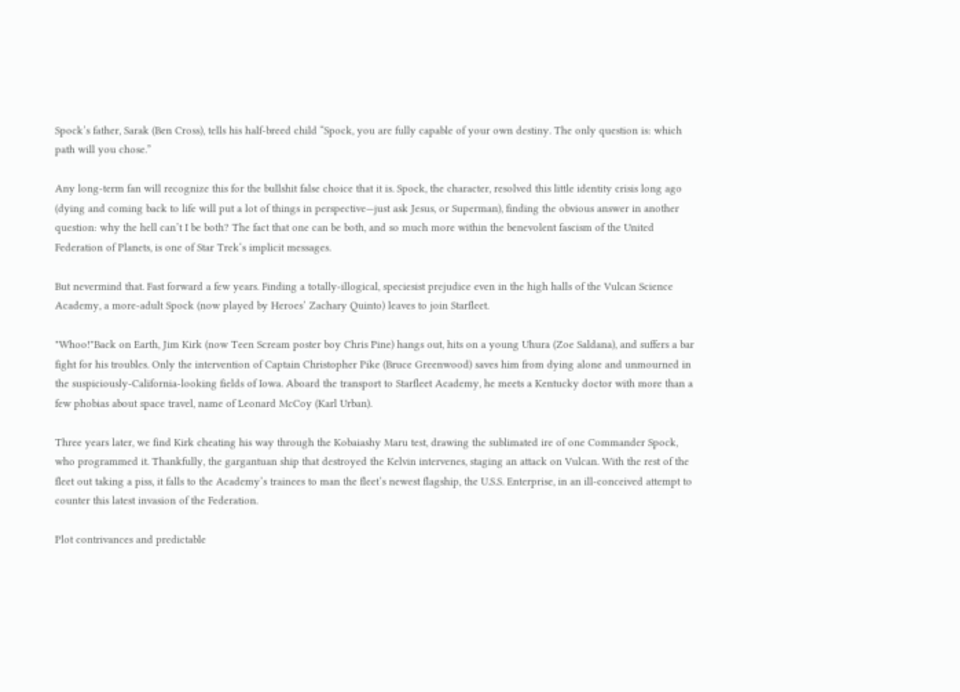Spock’s father, Sarak (Ben Cross), tells his half-breed child “Spock, you are fully capable of your own destiny. The only question is: which path will you chose.”

Any long-term fan will recognize this for the bullshit false choice that it is. Spock, the character, resolved this little identity crisis long ago (dying and coming back to life will put a lot of things in perspective—just ask Jesus, or Superman), finding the obvious answer in another question: why the hell can’t I be both? The fact that one can be both, and so much more within the benevolent fascism of the United Federation of Planets, is one of Star Trek‘s implicit messages.

But nevermind that. Fast forward a few years. Finding a totally-illogical, speciesist prejudice even in the high halls of the Vulcan Science Academy, a more-adult Spock (now played by Heroes’ Zachary Quinto) leaves to join Starfleet.

"Whoo!"Back on Earth, Jim Kirk (now Teen Scream poster boy Chris Pine) hangs out, hits on a young Uhura (Zoe Saldana), and suffers a bar fight for his troubles. Only the intervention of Captain Christopher Pike (Bruce Greenwood) saves him from dying alone and unmourned in the suspiciously-California-looking fields of Iowa. Aboard the transport to Starfleet Academy, he meets a Kentucky doctor with more than a few phobias about space travel, name of Leonard McCoy (Karl Urban).

Three years later, we find Kirk cheating his way through the Kobaiashy Maru test, drawing the sublimated ire of one Commander Spock, who programmed it. Thankfully, the gargantuan ship that destroyed the Kelvin intervenes, staging an attack on Vulcan. With the rest of the fleet out taking a piss, it falls to the Academy’s trainees to man the fleet’s newest flagship, the U.S.S. Enterprise, in an ill-conceived attempt to counter this latest invasion of the Federation.

Plot contrivances and predictable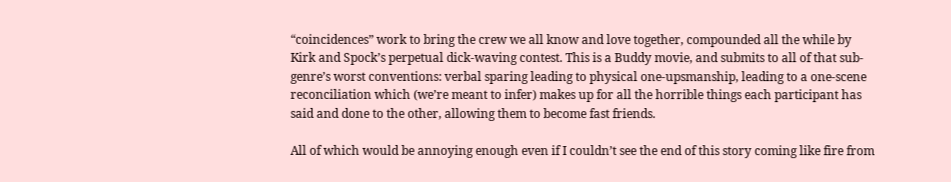“coincidences” work to bring the crew we all know and love together, compounded all the while by Kirk and Spock’s perpetual dick-waving contest. This is a Buddy movie, and submits to all of that sub-genre’s worst conventions: verbal sparing leading to physical one-upsmanship, leading to a one-scene reconciliation which (we’re meant to infer) makes up for all the horrible things each participant has said and done to the other, allowing them to become fast friends.

All of which would be annoying enough even if I couldn’t see the end of this story coming like fire from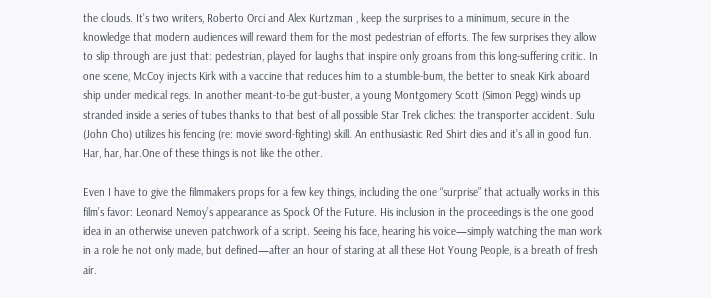the clouds. It’s two writers, Roberto Orci and Alex Kurtzman , keep the surprises to a minimum, secure in the knowledge that modern audiences will reward them for the most pedestrian of efforts. The few surprises they allow to slip through are just that: pedestrian, played for laughs that inspire only groans from this long-suffering critic. In one scene, McCoy injects Kirk with a vaccine that reduces him to a stumble-bum, the better to sneak Kirk aboard ship under medical regs. In another meant-to-be gut-buster, a young Montgomery Scott (Simon Pegg) winds up stranded inside a series of tubes thanks to that best of all possible Star Trek cliches: the transporter accident. Sulu (John Cho) utilizes his fencing (re: movie sword-fighting) skill. An enthusiastic Red Shirt dies and it’s all in good fun. Har, har, har.One of these things is not like the other.

Even I have to give the filmmakers props for a few key things, including the one “surprise” that actually works in this film’s favor: Leonard Nemoy’s appearance as Spock Of the Future. His inclusion in the proceedings is the one good idea in an otherwise uneven patchwork of a script. Seeing his face, hearing his voice—simply watching the man work in a role he not only made, but defined—after an hour of staring at all these Hot Young People, is a breath of fresh air.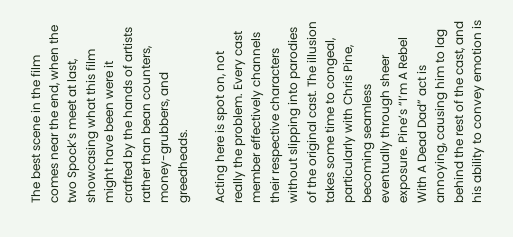The best scene in the film comes near the end, when the two Spock’s meet at last, showcasing what this film might have been were it crafted by the hands of artists rather than bean counters, money-grubbers, and greedheads.

Acting here is spot on, not really the problem. Every cast member effectively channels their respective characters without slipping into parodies of the original cast. The illusion takes some time to congeal, particularly with Chris Pine, becoming seamless eventually through sheer exposure. Pine’s “I’m A Rebel With A Dead Dad” act is annoying, causing him to lag behind the rest of the cast, and his ability to convey emotion is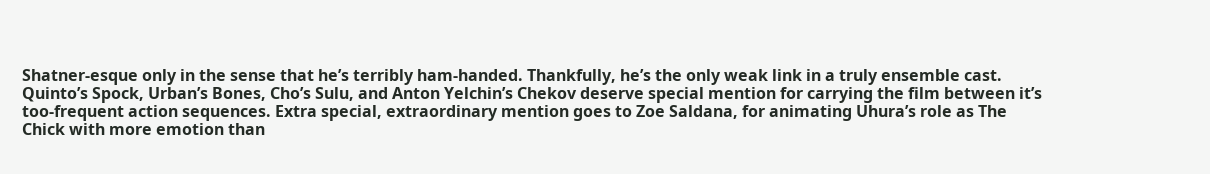Shatner-esque only in the sense that he’s terribly ham-handed. Thankfully, he’s the only weak link in a truly ensemble cast. Quinto’s Spock, Urban’s Bones, Cho’s Sulu, and Anton Yelchin’s Chekov deserve special mention for carrying the film between it’s too-frequent action sequences. Extra special, extraordinary mention goes to Zoe Saldana, for animating Uhura’s role as The Chick with more emotion than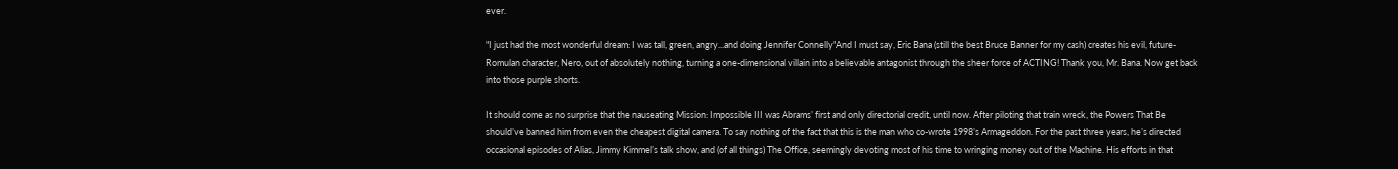ever.

"I just had the most wonderful dream: I was tall, green, angry...and doing Jennifer Connelly"And I must say, Eric Bana (still the best Bruce Banner for my cash) creates his evil, future-Romulan character, Nero, out of absolutely nothing, turning a one-dimensional villain into a believable antagonist through the sheer force of ACTING! Thank you, Mr. Bana. Now get back into those purple shorts.

It should come as no surprise that the nauseating Mission: Impossible III was Abrams’ first and only directorial credit, until now. After piloting that train wreck, the Powers That Be should’ve banned him from even the cheapest digital camera. To say nothing of the fact that this is the man who co-wrote 1998’s Armageddon. For the past three years, he’s directed occasional episodes of Alias, Jimmy Kimmel’s talk show, and (of all things) The Office, seemingly devoting most of his time to wringing money out of the Machine. His efforts in that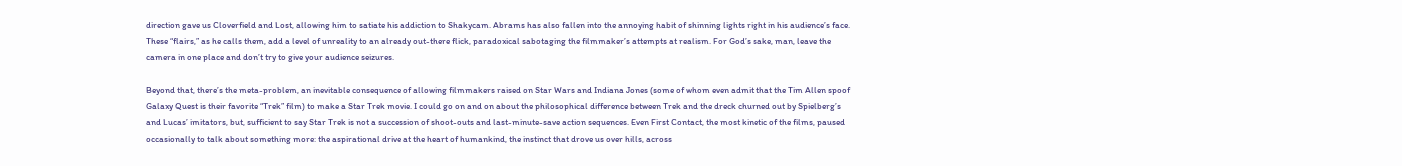direction gave us Cloverfield and Lost, allowing him to satiate his addiction to Shakycam. Abrams has also fallen into the annoying habit of shinning lights right in his audience’s face. These “flairs,” as he calls them, add a level of unreality to an already out-there flick, paradoxical sabotaging the filmmaker’s attempts at realism. For God’s sake, man, leave the camera in one place and don’t try to give your audience seizures.

Beyond that, there’s the meta-problem, an inevitable consequence of allowing filmmakers raised on Star Wars and Indiana Jones (some of whom even admit that the Tim Allen spoof Galaxy Quest is their favorite “Trek” film) to make a Star Trek movie. I could go on and on about the philosophical difference between Trek and the dreck churned out by Spielberg’s and Lucas’ imitators, but, sufficient to say Star Trek is not a succession of shoot-outs and last-minute-save action sequences. Even First Contact, the most kinetic of the films, paused occasionally to talk about something more: the aspirational drive at the heart of humankind, the instinct that drove us over hills, across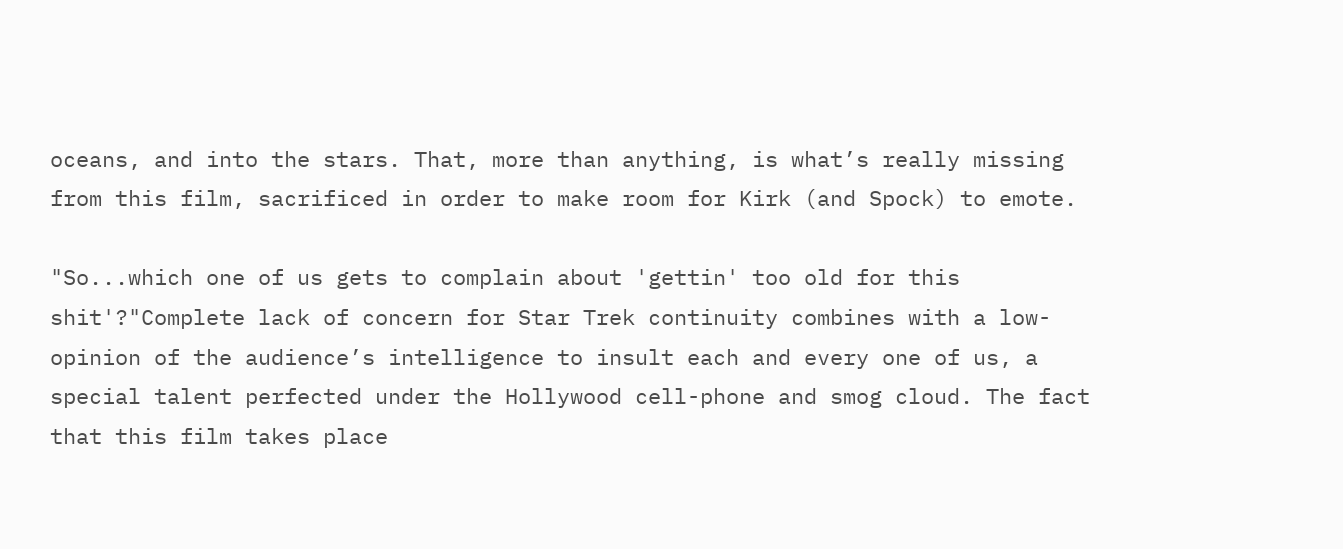oceans, and into the stars. That, more than anything, is what’s really missing from this film, sacrificed in order to make room for Kirk (and Spock) to emote.

"So...which one of us gets to complain about 'gettin' too old for this shit'?"Complete lack of concern for Star Trek continuity combines with a low-opinion of the audience’s intelligence to insult each and every one of us, a special talent perfected under the Hollywood cell-phone and smog cloud. The fact that this film takes place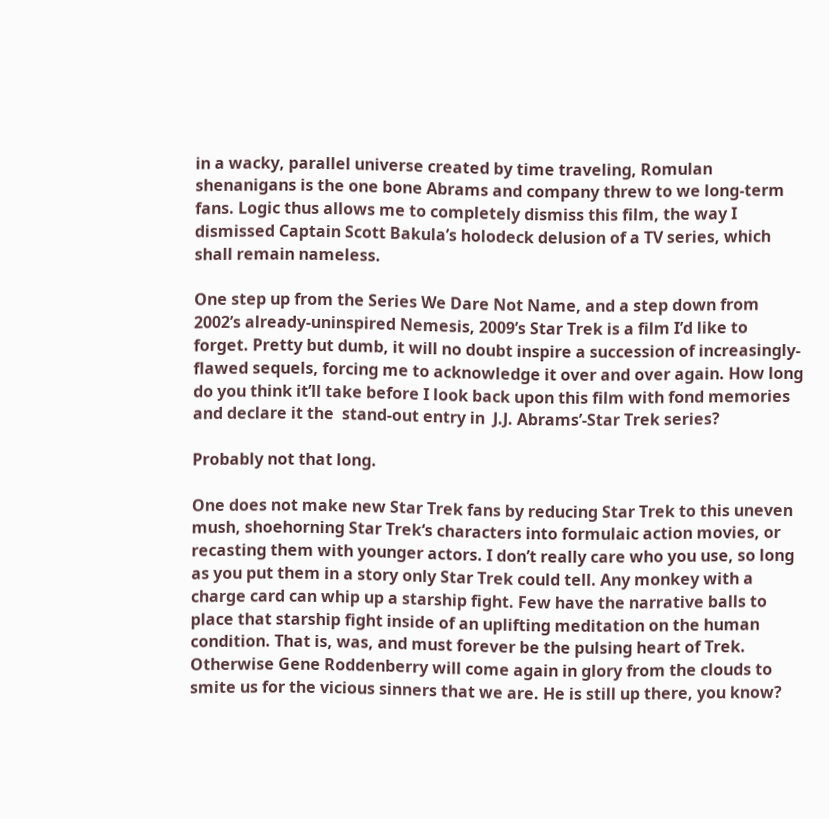in a wacky, parallel universe created by time traveling, Romulan shenanigans is the one bone Abrams and company threw to we long-term fans. Logic thus allows me to completely dismiss this film, the way I dismissed Captain Scott Bakula’s holodeck delusion of a TV series, which shall remain nameless.

One step up from the Series We Dare Not Name, and a step down from 2002’s already-uninspired Nemesis, 2009’s Star Trek is a film I’d like to forget. Pretty but dumb, it will no doubt inspire a succession of increasingly-flawed sequels, forcing me to acknowledge it over and over again. How long do you think it’ll take before I look back upon this film with fond memories and declare it the  stand-out entry in  J.J. Abrams’-Star Trek series?

Probably not that long.

One does not make new Star Trek fans by reducing Star Trek to this uneven mush, shoehorning Star Trek‘s characters into formulaic action movies, or recasting them with younger actors. I don’t really care who you use, so long as you put them in a story only Star Trek could tell. Any monkey with a charge card can whip up a starship fight. Few have the narrative balls to place that starship fight inside of an uplifting meditation on the human condition. That is, was, and must forever be the pulsing heart of Trek. Otherwise Gene Roddenberry will come again in glory from the clouds to smite us for the vicious sinners that we are. He is still up there, you know?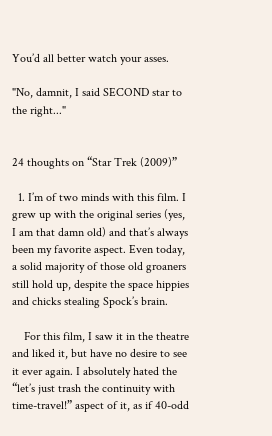You’d all better watch your asses.

"No, damnit, I said SECOND star to the right..."


24 thoughts on “Star Trek (2009)”

  1. I’m of two minds with this film. I grew up with the original series (yes, I am that damn old) and that’s always been my favorite aspect. Even today, a solid majority of those old groaners still hold up, despite the space hippies and chicks stealing Spock’s brain.

    For this film, I saw it in the theatre and liked it, but have no desire to see it ever again. I absolutely hated the “let’s just trash the continuity with time-travel!” aspect of it, as if 40-odd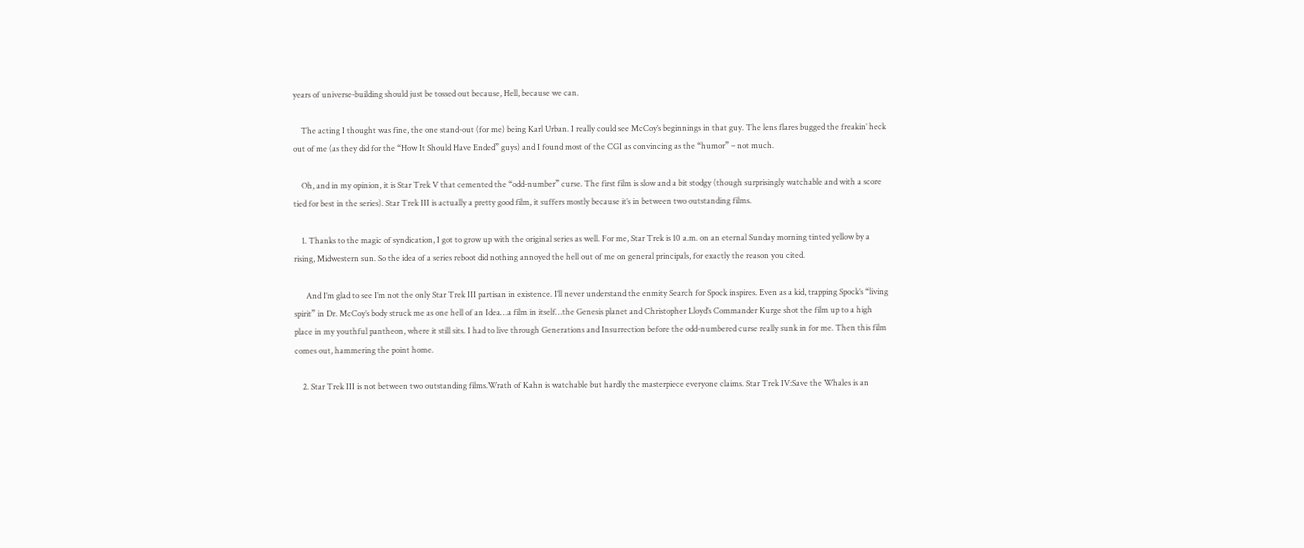years of universe-building should just be tossed out because, Hell, because we can.

    The acting I thought was fine, the one stand-out (for me) being Karl Urban. I really could see McCoy’s beginnings in that guy. The lens flares bugged the freakin’ heck out of me (as they did for the “How It Should Have Ended” guys) and I found most of the CGI as convincing as the “humor” – not much.

    Oh, and in my opinion, it is Star Trek V that cemented the “odd-number” curse. The first film is slow and a bit stodgy (though surprisingly watchable and with a score tied for best in the series). Star Trek III is actually a pretty good film, it suffers mostly because it’s in between two outstanding films.

    1. Thanks to the magic of syndication, I got to grow up with the original series as well. For me, Star Trek is 10 a.m. on an eternal Sunday morning tinted yellow by a rising, Midwestern sun. So the idea of a series reboot did nothing annoyed the hell out of me on general principals, for exactly the reason you cited.

      And I’m glad to see I’m not the only Star Trek III partisan in existence. I’ll never understand the enmity Search for Spock inspires. Even as a kid, trapping Spock’s “living spirit” in Dr. McCoy’s body struck me as one hell of an Idea…a film in itself…the Genesis planet and Christopher Lloyd’s Commander Kurge shot the film up to a high place in my youthful pantheon, where it still sits. I had to live through Generations and Insurrection before the odd-numbered curse really sunk in for me. Then this film comes out, hammering the point home.

    2. Star Trek III is not between two outstanding films.Wrath of Kahn is watchable but hardly the masterpiece everyone claims. Star Trek IV:Save the Whales is an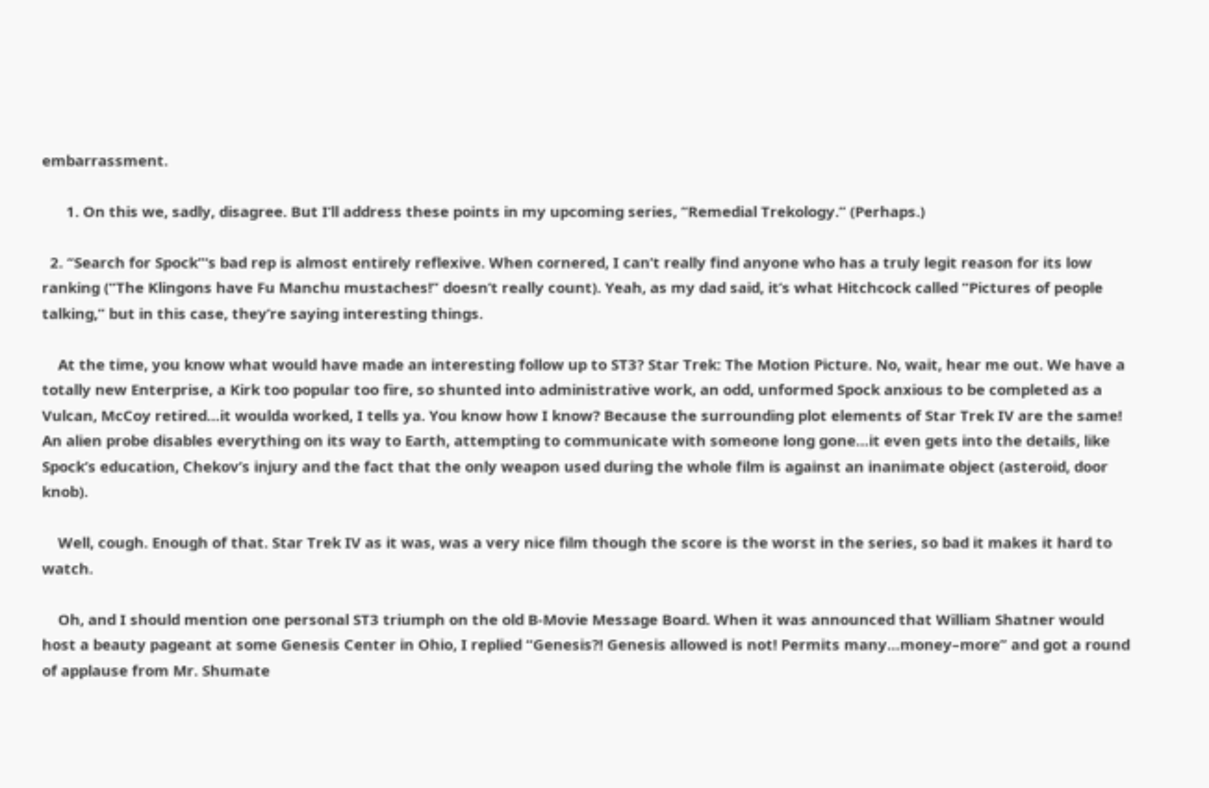embarrassment.

      1. On this we, sadly, disagree. But I’ll address these points in my upcoming series, “Remedial Trekology.” (Perhaps.)

  2. “Search for Spock”‘s bad rep is almost entirely reflexive. When cornered, I can’t really find anyone who has a truly legit reason for its low ranking (“The Klingons have Fu Manchu mustaches!” doesn’t really count). Yeah, as my dad said, it’s what Hitchcock called “Pictures of people talking,” but in this case, they’re saying interesting things.

    At the time, you know what would have made an interesting follow up to ST3? Star Trek: The Motion Picture. No, wait, hear me out. We have a totally new Enterprise, a Kirk too popular too fire, so shunted into administrative work, an odd, unformed Spock anxious to be completed as a Vulcan, McCoy retired…it woulda worked, I tells ya. You know how I know? Because the surrounding plot elements of Star Trek IV are the same! An alien probe disables everything on its way to Earth, attempting to communicate with someone long gone…it even gets into the details, like Spock’s education, Chekov’s injury and the fact that the only weapon used during the whole film is against an inanimate object (asteroid, door knob).

    Well, cough. Enough of that. Star Trek IV as it was, was a very nice film though the score is the worst in the series, so bad it makes it hard to watch.

    Oh, and I should mention one personal ST3 triumph on the old B-Movie Message Board. When it was announced that William Shatner would host a beauty pageant at some Genesis Center in Ohio, I replied “Genesis?! Genesis allowed is not! Permits many…money–more” and got a round of applause from Mr. Shumate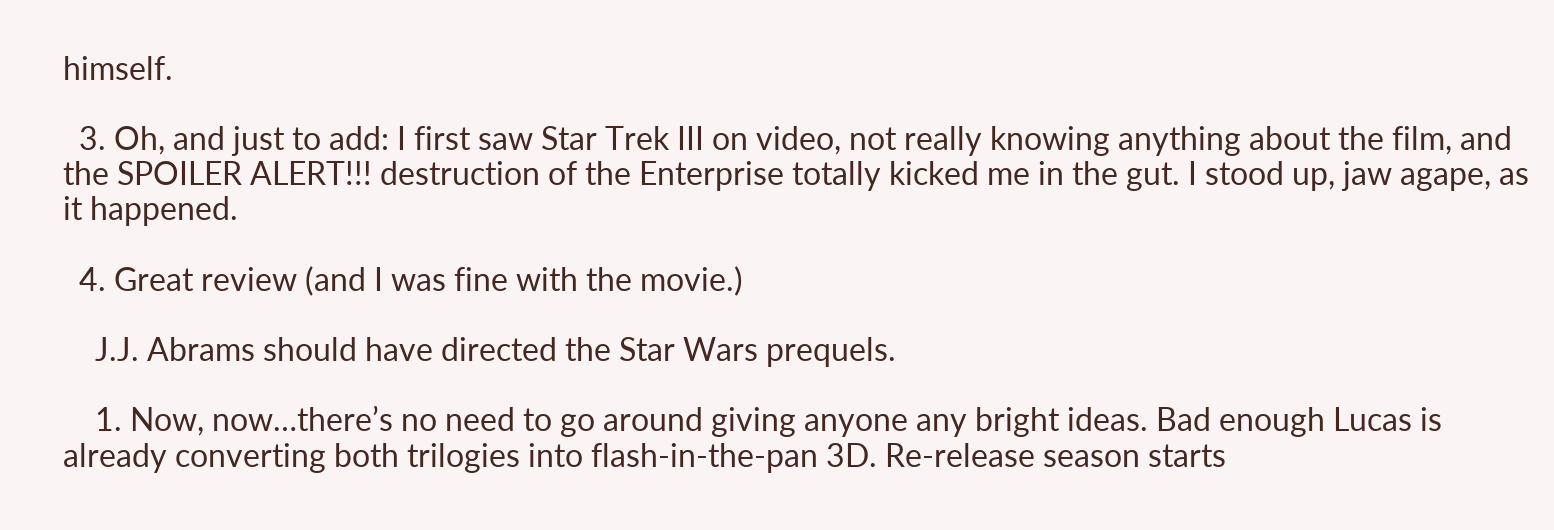himself.

  3. Oh, and just to add: I first saw Star Trek III on video, not really knowing anything about the film, and the SPOILER ALERT!!! destruction of the Enterprise totally kicked me in the gut. I stood up, jaw agape, as it happened.

  4. Great review (and I was fine with the movie.)

    J.J. Abrams should have directed the Star Wars prequels.

    1. Now, now…there’s no need to go around giving anyone any bright ideas. Bad enough Lucas is already converting both trilogies into flash-in-the-pan 3D. Re-release season starts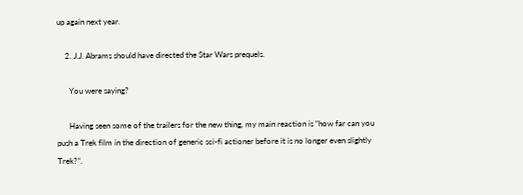up again next year.

    2. J.J. Abrams should have directed the Star Wars prequels.

      You were saying?

      Having seen some of the trailers for the new thing, my main reaction is “how far can you push a Trek film in the direction of generic sci-fi actioner before it is no longer even slightly Trek?”.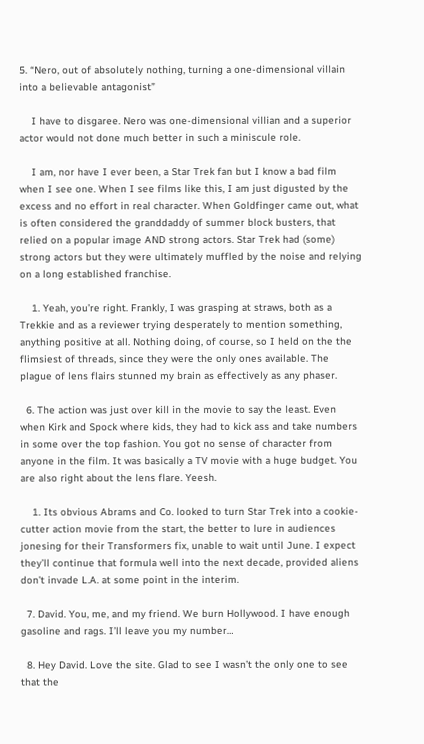5. “Nero, out of absolutely nothing, turning a one-dimensional villain into a believable antagonist”

    I have to disgaree. Nero was one-dimensional villian and a superior actor would not done much better in such a miniscule role.

    I am, nor have I ever been, a Star Trek fan but I know a bad film when I see one. When I see films like this, I am just digusted by the excess and no effort in real character. When Goldfinger came out, what is often considered the granddaddy of summer block busters, that relied on a popular image AND strong actors. Star Trek had (some) strong actors but they were ultimately muffled by the noise and relying on a long established franchise.

    1. Yeah, you’re right. Frankly, I was grasping at straws, both as a Trekkie and as a reviewer trying desperately to mention something, anything positive at all. Nothing doing, of course, so I held on the the flimsiest of threads, since they were the only ones available. The plague of lens flairs stunned my brain as effectively as any phaser.

  6. The action was just over kill in the movie to say the least. Even when Kirk and Spock where kids, they had to kick ass and take numbers in some over the top fashion. You got no sense of character from anyone in the film. It was basically a TV movie with a huge budget. You are also right about the lens flare. Yeesh.

    1. Its obvious Abrams and Co. looked to turn Star Trek into a cookie-cutter action movie from the start, the better to lure in audiences jonesing for their Transformers fix, unable to wait until June. I expect they’ll continue that formula well into the next decade, provided aliens don’t invade L.A. at some point in the interim.

  7. David. You, me, and my friend. We burn Hollywood. I have enough gasoline and rags. I’ll leave you my number…

  8. Hey David. Love the site. Glad to see I wasn’t the only one to see that the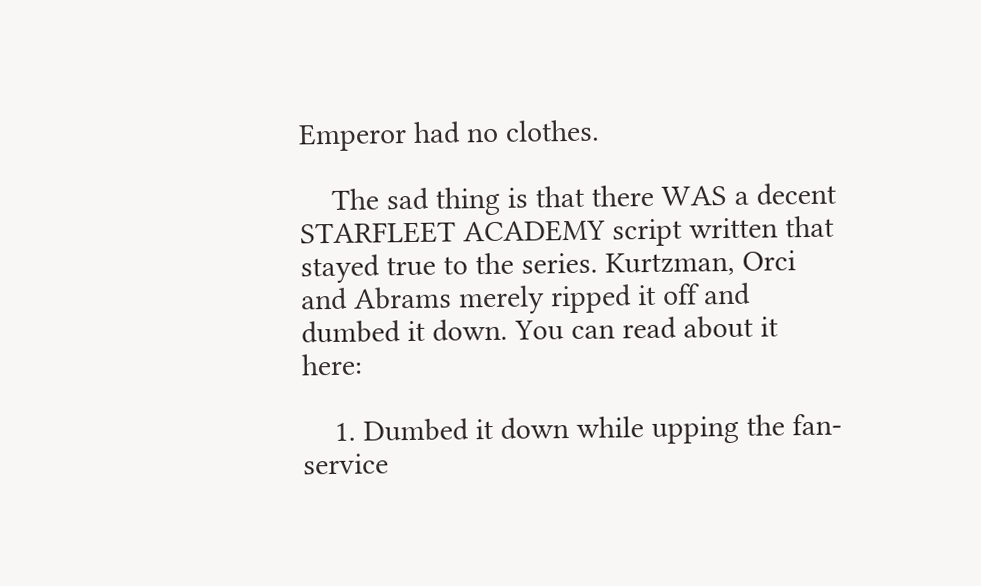Emperor had no clothes.

    The sad thing is that there WAS a decent STARFLEET ACADEMY script written that stayed true to the series. Kurtzman, Orci and Abrams merely ripped it off and dumbed it down. You can read about it here:

    1. Dumbed it down while upping the fan-service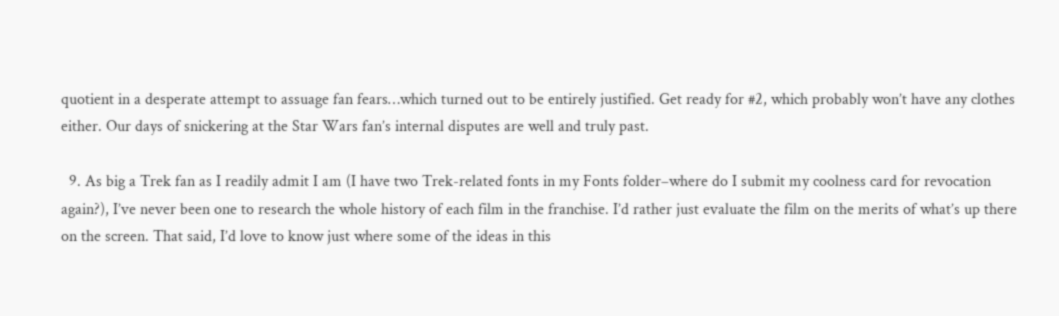quotient in a desperate attempt to assuage fan fears…which turned out to be entirely justified. Get ready for #2, which probably won’t have any clothes either. Our days of snickering at the Star Wars fan’s internal disputes are well and truly past.

  9. As big a Trek fan as I readily admit I am (I have two Trek-related fonts in my Fonts folder–where do I submit my coolness card for revocation again?), I’ve never been one to research the whole history of each film in the franchise. I’d rather just evaluate the film on the merits of what’s up there on the screen. That said, I’d love to know just where some of the ideas in this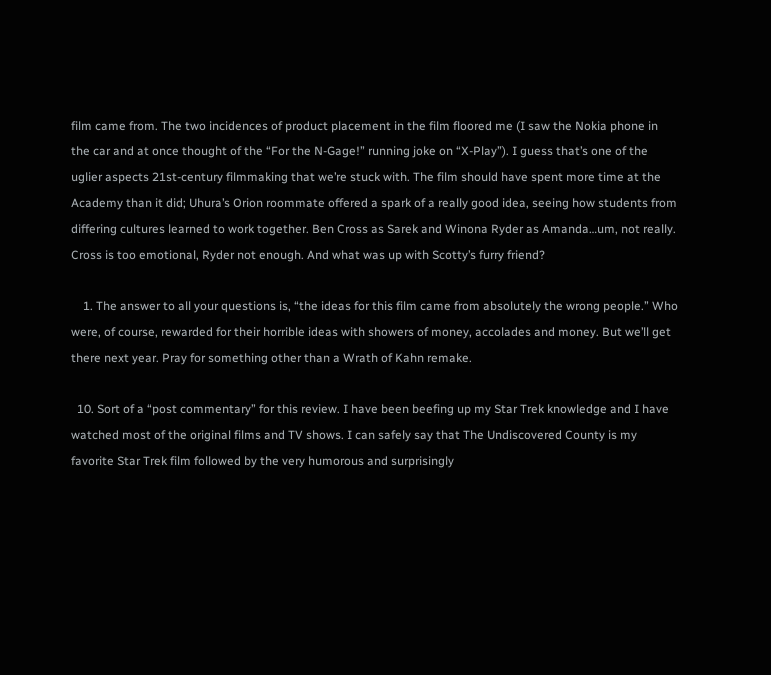film came from. The two incidences of product placement in the film floored me (I saw the Nokia phone in the car and at once thought of the “For the N-Gage!” running joke on “X-Play”). I guess that’s one of the uglier aspects 21st-century filmmaking that we’re stuck with. The film should have spent more time at the Academy than it did; Uhura’s Orion roommate offered a spark of a really good idea, seeing how students from differing cultures learned to work together. Ben Cross as Sarek and Winona Ryder as Amanda…um, not really. Cross is too emotional, Ryder not enough. And what was up with Scotty’s furry friend?

    1. The answer to all your questions is, “the ideas for this film came from absolutely the wrong people.” Who were, of course, rewarded for their horrible ideas with showers of money, accolades and money. But we’ll get there next year. Pray for something other than a Wrath of Kahn remake.

  10. Sort of a “post commentary” for this review. I have been beefing up my Star Trek knowledge and I have watched most of the original films and TV shows. I can safely say that The Undiscovered County is my favorite Star Trek film followed by the very humorous and surprisingly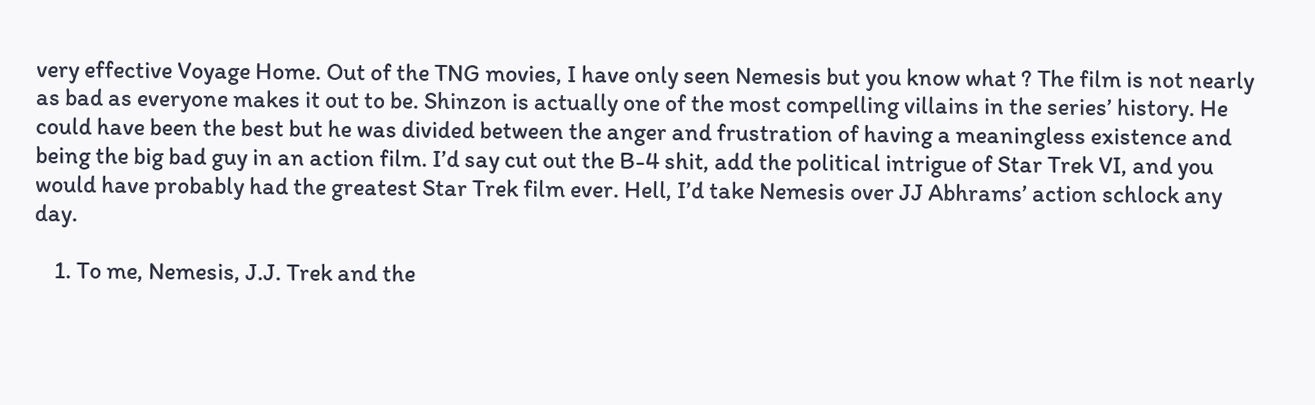very effective Voyage Home. Out of the TNG movies, I have only seen Nemesis but you know what ? The film is not nearly as bad as everyone makes it out to be. Shinzon is actually one of the most compelling villains in the series’ history. He could have been the best but he was divided between the anger and frustration of having a meaningless existence and being the big bad guy in an action film. I’d say cut out the B-4 shit, add the political intrigue of Star Trek VI, and you would have probably had the greatest Star Trek film ever. Hell, I’d take Nemesis over JJ Abhrams’ action schlock any day.

    1. To me, Nemesis, J.J. Trek and the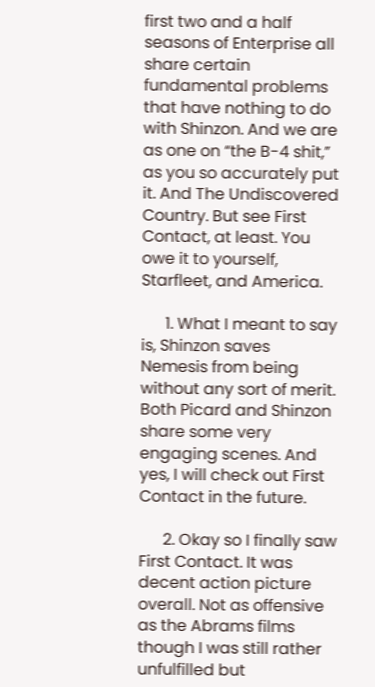first two and a half seasons of Enterprise all share certain fundamental problems that have nothing to do with Shinzon. And we are as one on “the B-4 shit,” as you so accurately put it. And The Undiscovered Country. But see First Contact, at least. You owe it to yourself, Starfleet, and America.

      1. What I meant to say is, Shinzon saves Nemesis from being without any sort of merit. Both Picard and Shinzon share some very engaging scenes. And yes, I will check out First Contact in the future.

      2. Okay so I finally saw First Contact. It was decent action picture overall. Not as offensive as the Abrams films though I was still rather unfulfilled but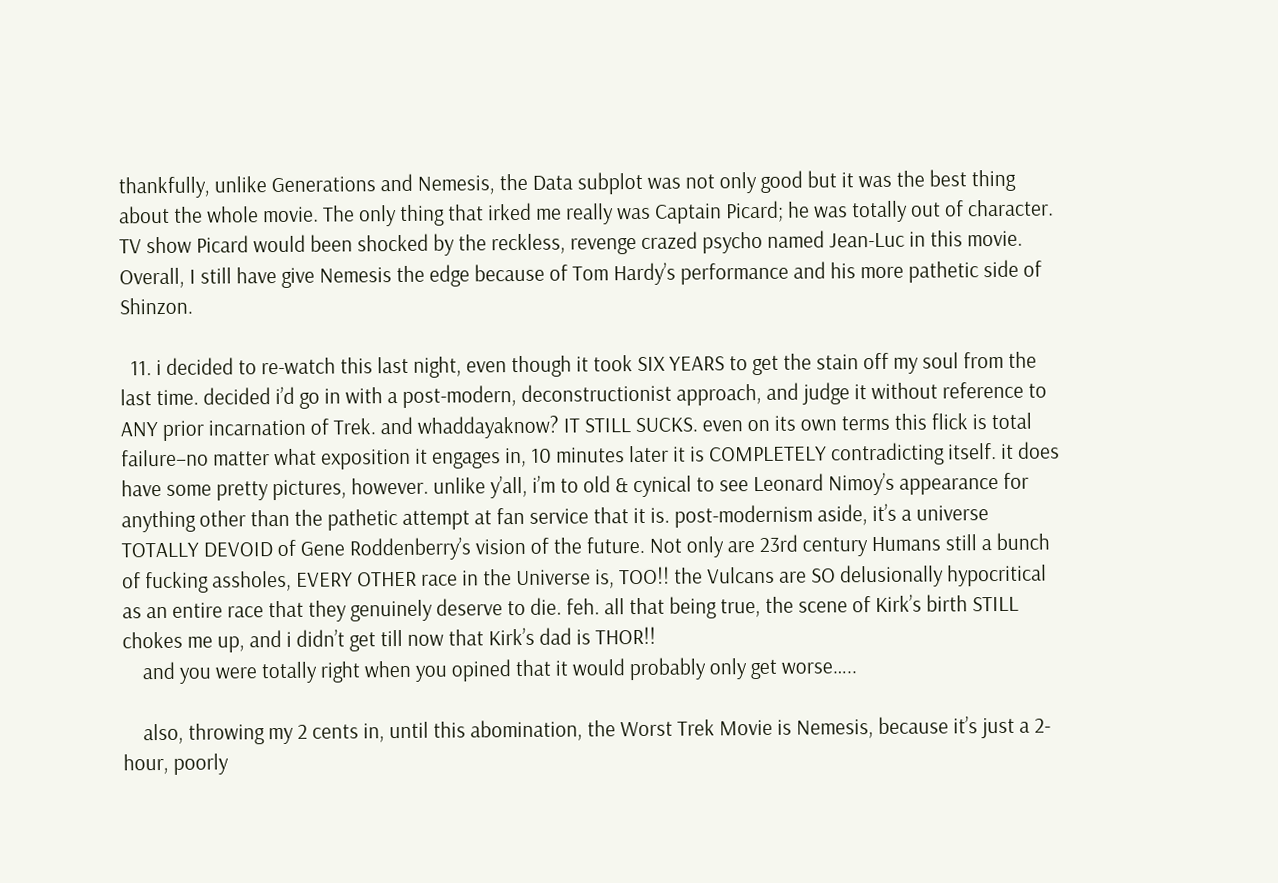thankfully, unlike Generations and Nemesis, the Data subplot was not only good but it was the best thing about the whole movie. The only thing that irked me really was Captain Picard; he was totally out of character. TV show Picard would been shocked by the reckless, revenge crazed psycho named Jean-Luc in this movie. Overall, I still have give Nemesis the edge because of Tom Hardy’s performance and his more pathetic side of Shinzon.

  11. i decided to re-watch this last night, even though it took SIX YEARS to get the stain off my soul from the last time. decided i’d go in with a post-modern, deconstructionist approach, and judge it without reference to ANY prior incarnation of Trek. and whaddayaknow? IT STILL SUCKS. even on its own terms this flick is total failure–no matter what exposition it engages in, 10 minutes later it is COMPLETELY contradicting itself. it does have some pretty pictures, however. unlike y’all, i’m to old & cynical to see Leonard Nimoy’s appearance for anything other than the pathetic attempt at fan service that it is. post-modernism aside, it’s a universe TOTALLY DEVOID of Gene Roddenberry’s vision of the future. Not only are 23rd century Humans still a bunch of fucking assholes, EVERY OTHER race in the Universe is, TOO!! the Vulcans are SO delusionally hypocritical as an entire race that they genuinely deserve to die. feh. all that being true, the scene of Kirk’s birth STILL chokes me up, and i didn’t get till now that Kirk’s dad is THOR!!
    and you were totally right when you opined that it would probably only get worse…..

    also, throwing my 2 cents in, until this abomination, the Worst Trek Movie is Nemesis, because it’s just a 2-hour, poorly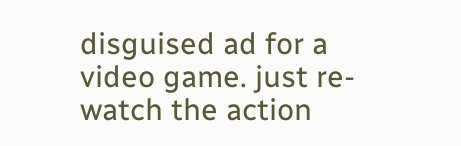disguised ad for a video game. just re-watch the action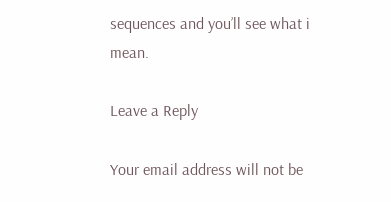sequences and you’ll see what i mean.

Leave a Reply

Your email address will not be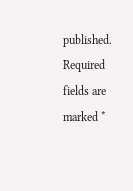published. Required fields are marked *